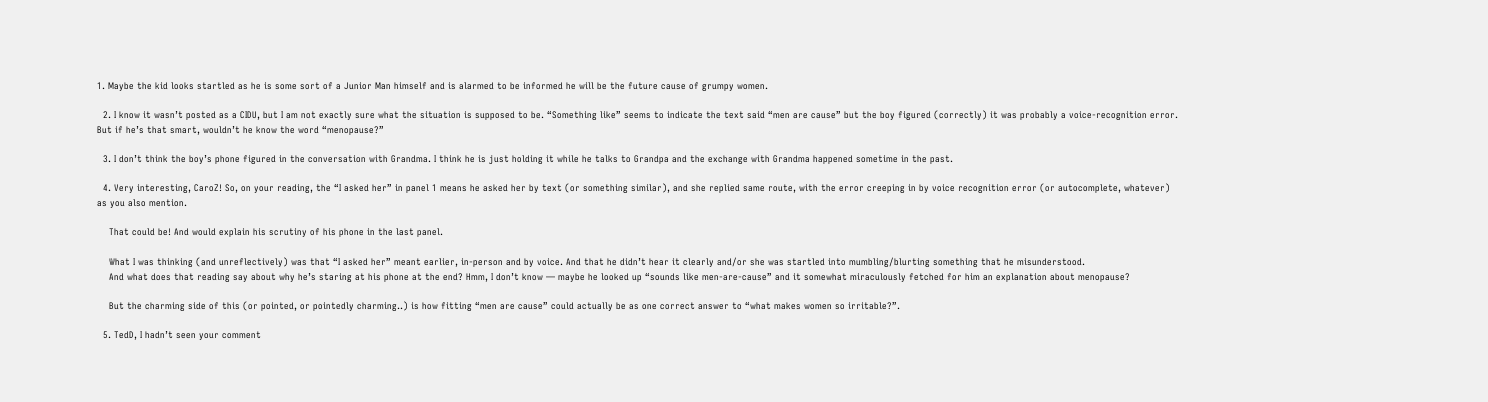1. Maybe the kid looks startled as he is some sort of a Junior Man himself and is alarmed to be informed he will be the future cause of grumpy women.

  2. I know it wasn’t posted as a CIDU, but I am not exactly sure what the situation is supposed to be. “Something like” seems to indicate the text said “men are cause” but the boy figured (correctly) it was probably a voice-recognition error. But if he’s that smart, wouldn’t he know the word “menopause?”

  3. I don’t think the boy’s phone figured in the conversation with Grandma. I think he is just holding it while he talks to Grandpa and the exchange with Grandma happened sometime in the past.

  4. Very interesting, CaroZ! So, on your reading, the “I asked her” in panel 1 means he asked her by text (or something similar), and she replied same route, with the error creeping in by voice recognition error (or autocomplete, whatever) as you also mention.

    That could be! And would explain his scrutiny of his phone in the last panel.

    What I was thinking (and unreflectively) was that “I asked her” meant earlier, in-person and by voice. And that he didn’t hear it clearly and/or she was startled into mumbling/blurting something that he misunderstood.
    And what does that reading say about why he’s staring at his phone at the end? Hmm, I don’t know — maybe he looked up “sounds like men-are-cause” and it somewhat miraculously fetched for him an explanation about menopause?

    But the charming side of this (or pointed, or pointedly charming..) is how fitting “men are cause” could actually be as one correct answer to “what makes women so irritable?”.

  5. TedD, I hadn’t seen your comment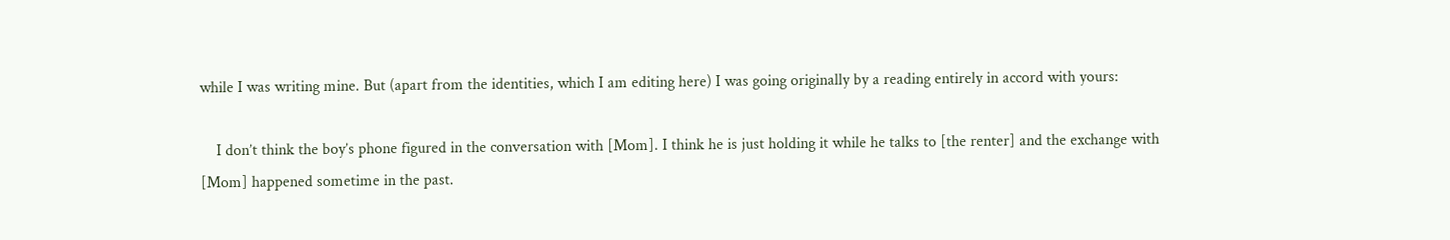while I was writing mine. But (apart from the identities, which I am editing here) I was going originally by a reading entirely in accord with yours:

    I don’t think the boy’s phone figured in the conversation with [Mom]. I think he is just holding it while he talks to [the renter] and the exchange with [Mom] happened sometime in the past.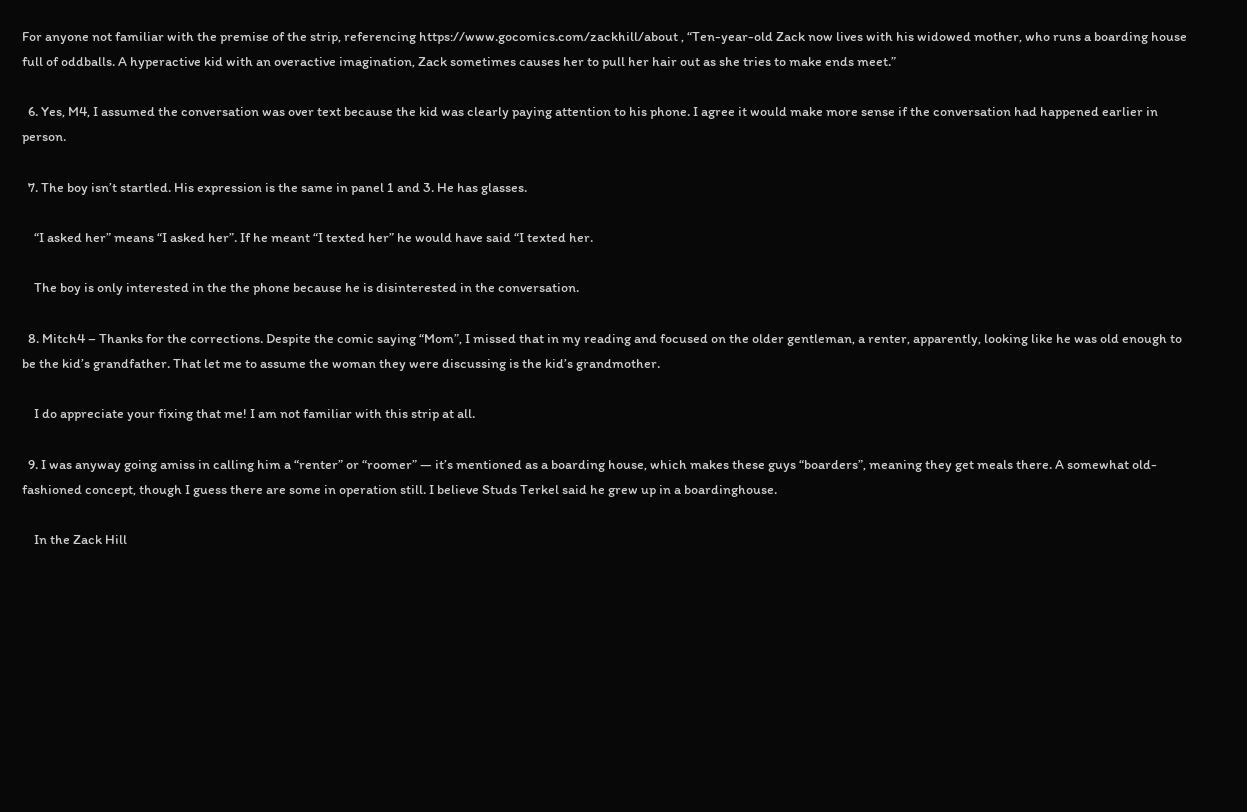For anyone not familiar with the premise of the strip, referencing https://www.gocomics.com/zackhill/about , “Ten-year-old Zack now lives with his widowed mother, who runs a boarding house full of oddballs. A hyperactive kid with an overactive imagination, Zack sometimes causes her to pull her hair out as she tries to make ends meet.”

  6. Yes, M4, I assumed the conversation was over text because the kid was clearly paying attention to his phone. I agree it would make more sense if the conversation had happened earlier in person.

  7. The boy isn’t startled. His expression is the same in panel 1 and 3. He has glasses.

    “I asked her” means “I asked her”. If he meant “I texted her” he would have said “I texted her.

    The boy is only interested in the the phone because he is disinterested in the conversation.

  8. Mitch4 – Thanks for the corrections. Despite the comic saying “Mom”, I missed that in my reading and focused on the older gentleman, a renter, apparently, looking like he was old enough to be the kid’s grandfather. That let me to assume the woman they were discussing is the kid’s grandmother.

    I do appreciate your fixing that me! I am not familiar with this strip at all.

  9. I was anyway going amiss in calling him a “renter” or “roomer” — it’s mentioned as a boarding house, which makes these guys “boarders”, meaning they get meals there. A somewhat old-fashioned concept, though I guess there are some in operation still. I believe Studs Terkel said he grew up in a boardinghouse.

    In the Zack Hill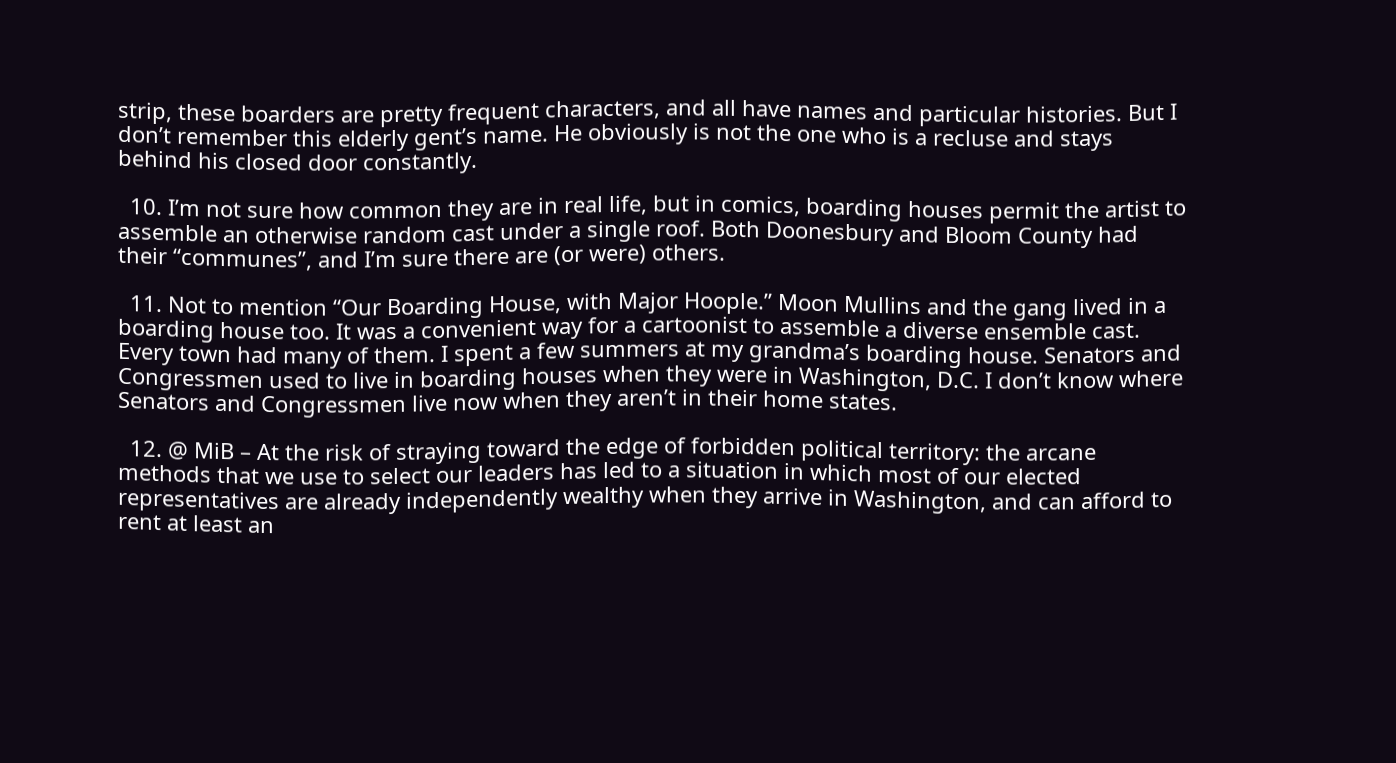strip, these boarders are pretty frequent characters, and all have names and particular histories. But I don’t remember this elderly gent’s name. He obviously is not the one who is a recluse and stays behind his closed door constantly.

  10. I’m not sure how common they are in real life, but in comics, boarding houses permit the artist to assemble an otherwise random cast under a single roof. Both Doonesbury and Bloom County had their “communes”, and I’m sure there are (or were) others.

  11. Not to mention “Our Boarding House, with Major Hoople.” Moon Mullins and the gang lived in a boarding house too. It was a convenient way for a cartoonist to assemble a diverse ensemble cast. Every town had many of them. I spent a few summers at my grandma’s boarding house. Senators and Congressmen used to live in boarding houses when they were in Washington, D.C. I don’t know where Senators and Congressmen live now when they aren’t in their home states.

  12. @ MiB – At the risk of straying toward the edge of forbidden political territory: the arcane methods that we use to select our leaders has led to a situation in which most of our elected representatives are already independently wealthy when they arrive in Washington, and can afford to rent at least an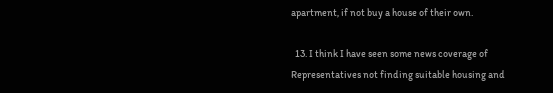apartment, if not buy a house of their own.

  13. I think I have seen some news coverage of Representatives not finding suitable housing and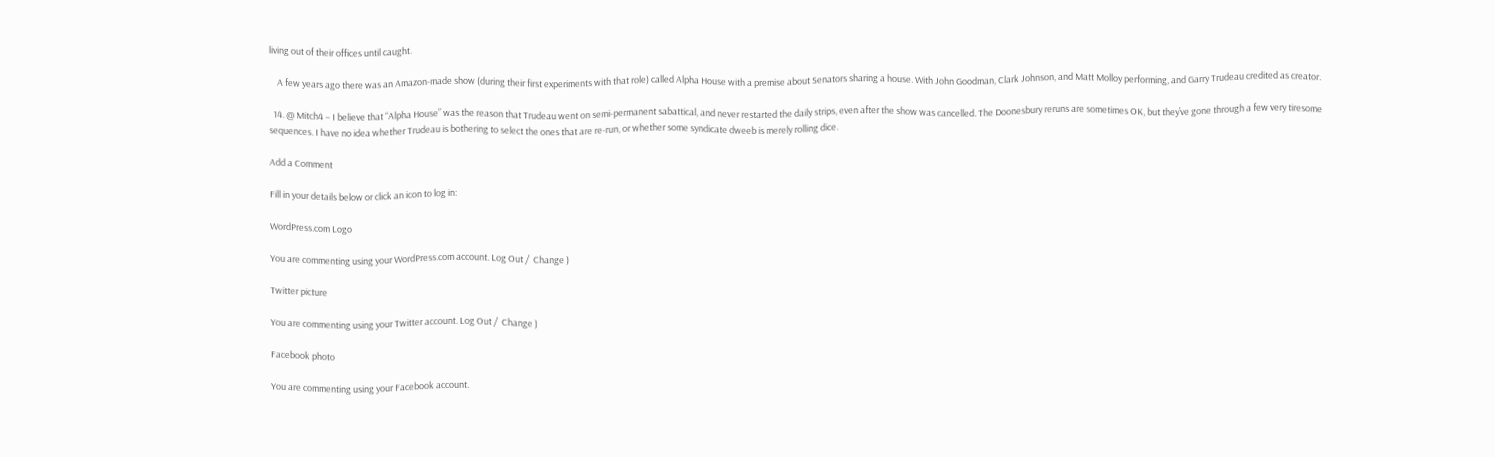living out of their offices until caught.

    A few years ago there was an Amazon-made show (during their first experiments with that role) called Alpha House with a premise about Senators sharing a house. With John Goodman, Clark Johnson, and Matt Molloy performing, and Garry Trudeau credited as creator.

  14. @ Mitch4 – I believe that “Alpha House” was the reason that Trudeau went on semi-permanent sabattical, and never restarted the daily strips, even after the show was cancelled. The Doonesbury reruns are sometimes OK, but they’ve gone through a few very tiresome sequences. I have no idea whether Trudeau is bothering to select the ones that are re-run, or whether some syndicate dweeb is merely rolling dice.

Add a Comment

Fill in your details below or click an icon to log in:

WordPress.com Logo

You are commenting using your WordPress.com account. Log Out /  Change )

Twitter picture

You are commenting using your Twitter account. Log Out /  Change )

Facebook photo

You are commenting using your Facebook account.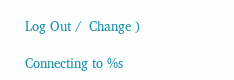Log Out /  Change )

Connecting to %s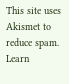This site uses Akismet to reduce spam. Learn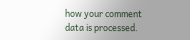how your comment data is processed.